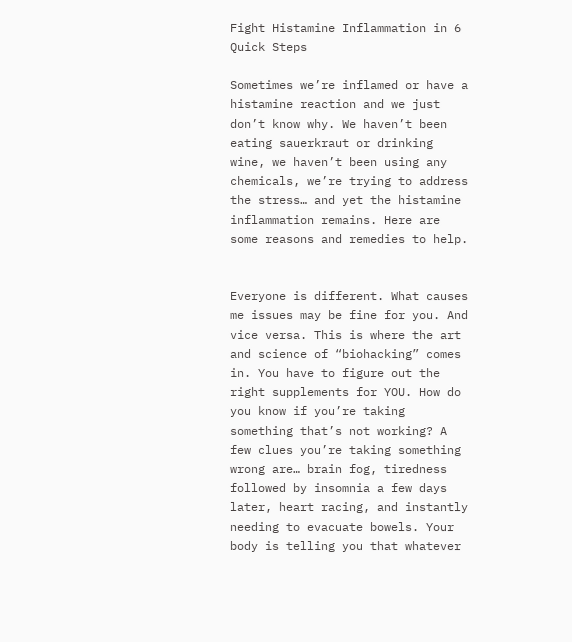Fight Histamine Inflammation in 6 Quick Steps

Sometimes we’re inflamed or have a histamine reaction and we just don’t know why. We haven’t been eating sauerkraut or drinking wine, we haven’t been using any chemicals, we’re trying to address the stress… and yet the histamine inflammation remains. Here are some reasons and remedies to help.


Everyone is different. What causes me issues may be fine for you. And vice versa. This is where the art and science of “biohacking” comes in. You have to figure out the right supplements for YOU. How do you know if you’re taking something that’s not working? A few clues you’re taking something wrong are… brain fog, tiredness followed by insomnia a few days later, heart racing, and instantly needing to evacuate bowels. Your body is telling you that whatever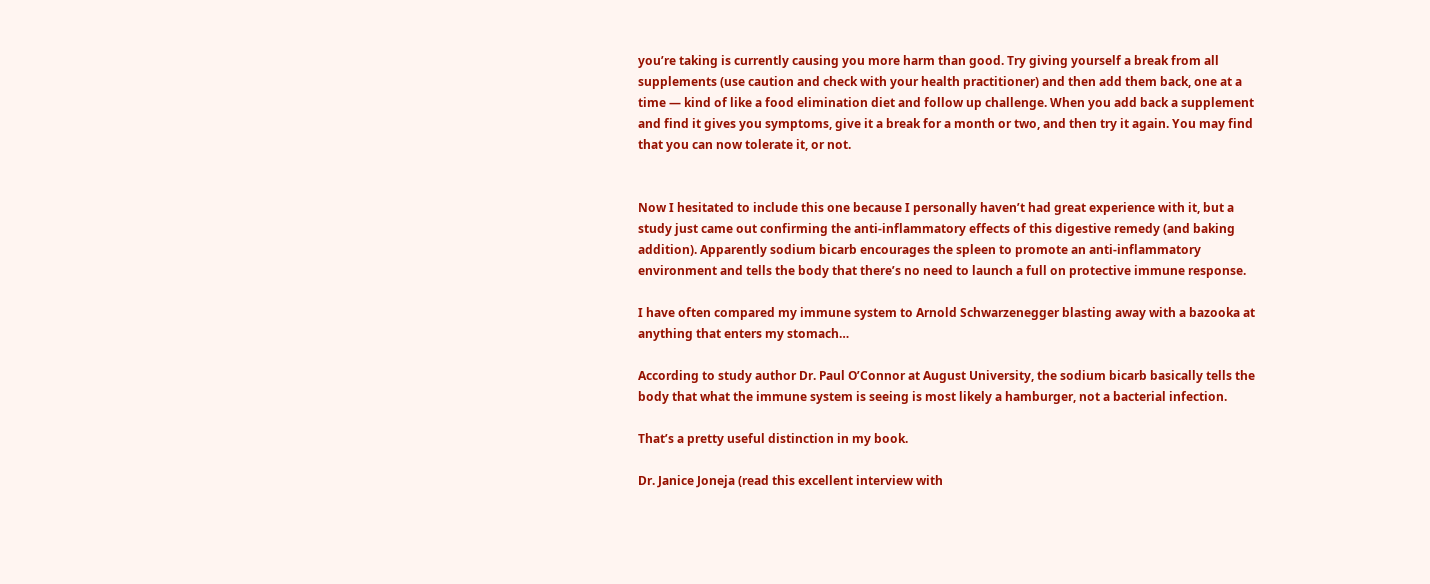you’re taking is currently causing you more harm than good. Try giving yourself a break from all supplements (use caution and check with your health practitioner) and then add them back, one at a time — kind of like a food elimination diet and follow up challenge. When you add back a supplement and find it gives you symptoms, give it a break for a month or two, and then try it again. You may find that you can now tolerate it, or not.


Now I hesitated to include this one because I personally haven’t had great experience with it, but a study just came out confirming the anti-inflammatory effects of this digestive remedy (and baking addition). Apparently sodium bicarb encourages the spleen to promote an anti-inflammatory environment and tells the body that there’s no need to launch a full on protective immune response.

I have often compared my immune system to Arnold Schwarzenegger blasting away with a bazooka at anything that enters my stomach…

According to study author Dr. Paul O’Connor at August University, the sodium bicarb basically tells the body that what the immune system is seeing is most likely a hamburger, not a bacterial infection.

That’s a pretty useful distinction in my book.

Dr. Janice Joneja (read this excellent interview with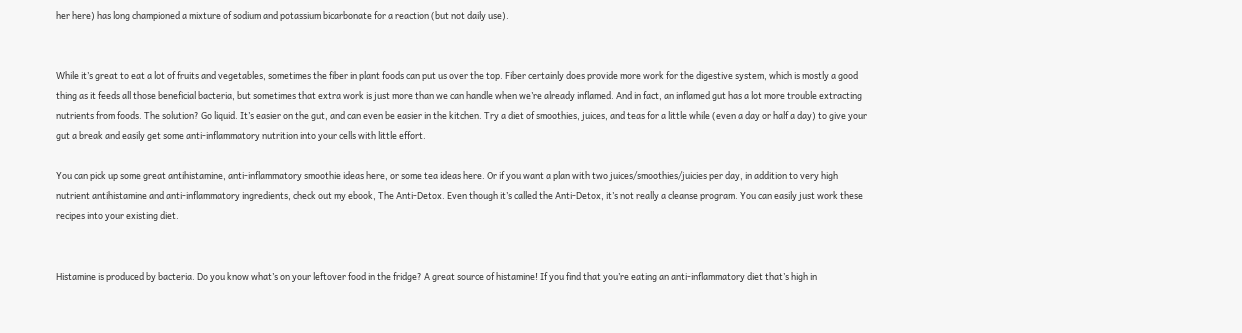her here) has long championed a mixture of sodium and potassium bicarbonate for a reaction (but not daily use).


While it’s great to eat a lot of fruits and vegetables, sometimes the fiber in plant foods can put us over the top. Fiber certainly does provide more work for the digestive system, which is mostly a good thing as it feeds all those beneficial bacteria, but sometimes that extra work is just more than we can handle when we’re already inflamed. And in fact, an inflamed gut has a lot more trouble extracting nutrients from foods. The solution? Go liquid. It’s easier on the gut, and can even be easier in the kitchen. Try a diet of smoothies, juices, and teas for a little while (even a day or half a day) to give your gut a break and easily get some anti-inflammatory nutrition into your cells with little effort.

You can pick up some great antihistamine, anti-inflammatory smoothie ideas here, or some tea ideas here. Or if you want a plan with two juices/smoothies/juicies per day, in addition to very high nutrient antihistamine and anti-inflammatory ingredients, check out my ebook, The Anti-Detox. Even though it’s called the Anti-Detox, it’s not really a cleanse program. You can easily just work these recipes into your existing diet.


Histamine is produced by bacteria. Do you know what’s on your leftover food in the fridge? A great source of histamine! If you find that you’re eating an anti-inflammatory diet that’s high in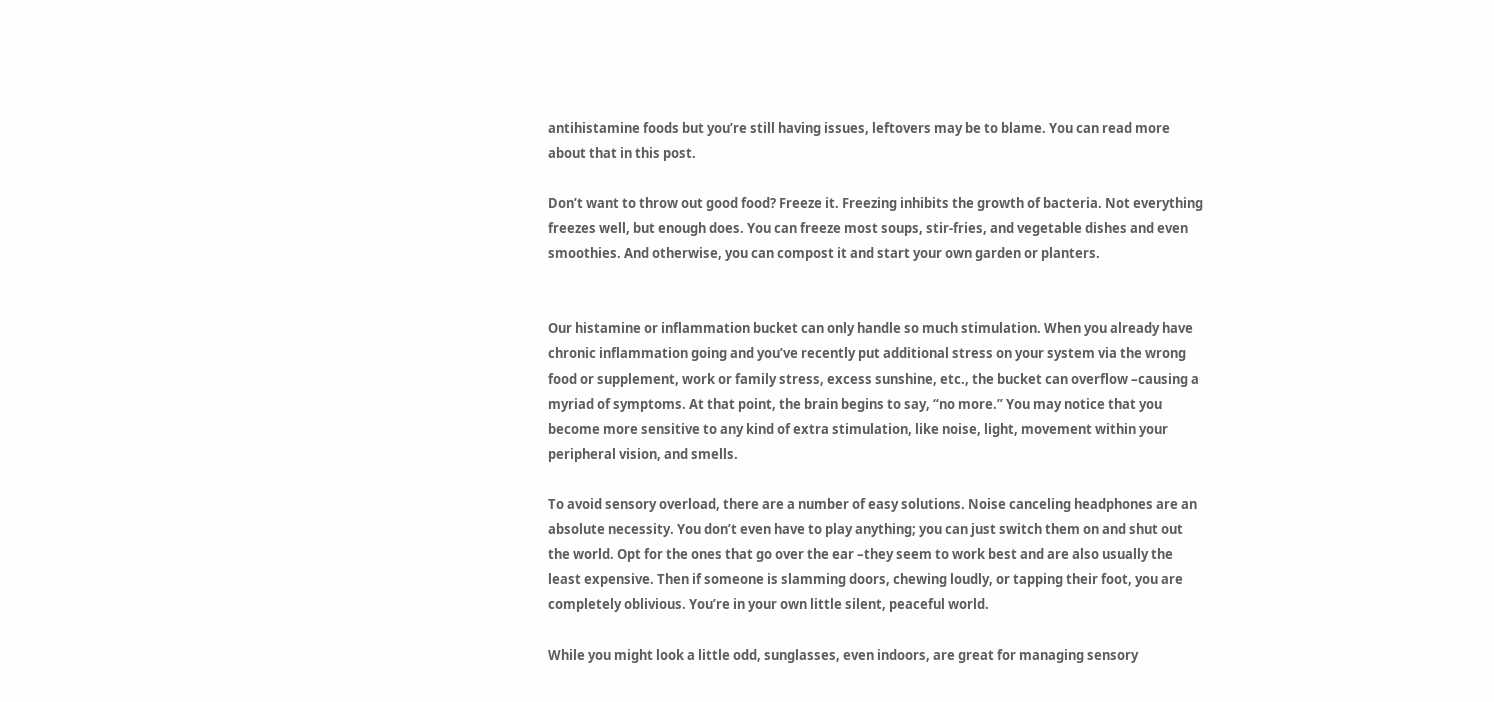antihistamine foods but you’re still having issues, leftovers may be to blame. You can read more about that in this post.

Don’t want to throw out good food? Freeze it. Freezing inhibits the growth of bacteria. Not everything freezes well, but enough does. You can freeze most soups, stir-fries, and vegetable dishes and even smoothies. And otherwise, you can compost it and start your own garden or planters.


Our histamine or inflammation bucket can only handle so much stimulation. When you already have chronic inflammation going and you’ve recently put additional stress on your system via the wrong food or supplement, work or family stress, excess sunshine, etc., the bucket can overflow –causing a myriad of symptoms. At that point, the brain begins to say, “no more.” You may notice that you become more sensitive to any kind of extra stimulation, like noise, light, movement within your peripheral vision, and smells.

To avoid sensory overload, there are a number of easy solutions. Noise canceling headphones are an absolute necessity. You don’t even have to play anything; you can just switch them on and shut out the world. Opt for the ones that go over the ear –they seem to work best and are also usually the least expensive. Then if someone is slamming doors, chewing loudly, or tapping their foot, you are completely oblivious. You’re in your own little silent, peaceful world.

While you might look a little odd, sunglasses, even indoors, are great for managing sensory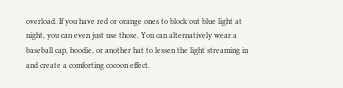overload. If you have red or orange ones to block out blue light at night, you can even just use those. You can alternatively wear a baseball cap, hoodie, or another hat to lessen the light streaming in and create a comforting cocoon effect.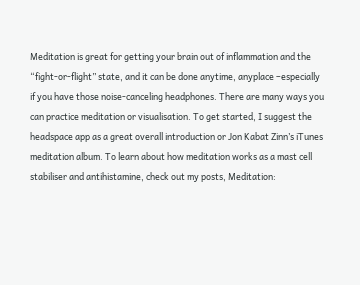Meditation is great for getting your brain out of inflammation and the “fight-or-flight” state, and it can be done anytime, anyplace –especially if you have those noise-canceling headphones. There are many ways you can practice meditation or visualisation. To get started, I suggest the headspace app as a great overall introduction or Jon Kabat Zinn’s iTunes meditation album. To learn about how meditation works as a mast cell stabiliser and antihistamine, check out my posts, Meditation: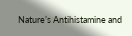Nature’s Antihistamine and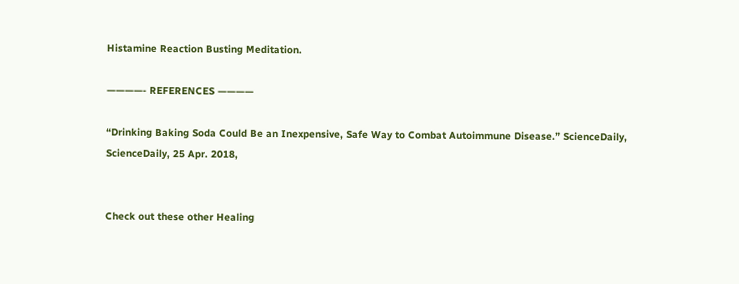Histamine Reaction Busting Meditation.

————- REFERENCES ————

“Drinking Baking Soda Could Be an Inexpensive, Safe Way to Combat Autoimmune Disease.” ScienceDaily, ScienceDaily, 25 Apr. 2018,


Check out these other Healing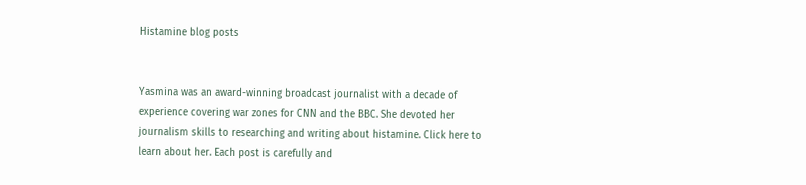Histamine blog posts


Yasmina was an award-winning broadcast journalist with a decade of experience covering war zones for CNN and the BBC. She devoted her journalism skills to researching and writing about histamine. Click here to learn about her. Each post is carefully and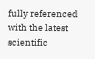fully referenced with the latest scientific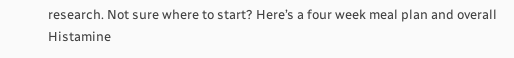research. Not sure where to start? Here’s a four week meal plan and overall Histamine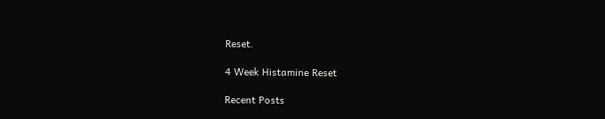Reset.

4 Week Histamine Reset

Recent Posts